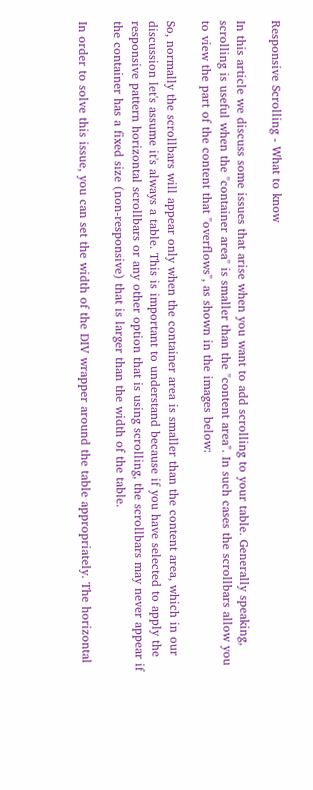Responsive Scrolling - What to know

In this article we discuss some issues that arise when you want to add scrolling to your table. Generally speaking, scrolling is useful when the "container area" is smaller than the "content area". In such cases the scrollbars allow you to view the part of the content that "overflows", as shown in the images below:

So, normally the scrollbars will appear only when the container area is smaller than the content area, which in our discussion let's assume it's always a table. This is important to understand because if you have selected to apply the responsive pattern horizontal scrollbars or any other option that is using scrolling, the scrollbars may never appear if the container has a fixed size (non-responsive) that is larger than the width of the table.

In order to solve this issue, you can set the width of the DIV wrapper around the table appropriately. The horizontal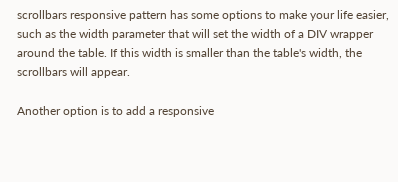scrollbars responsive pattern has some options to make your life easier, such as the width parameter that will set the width of a DIV wrapper around the table. If this width is smaller than the table's width, the scrollbars will appear.

Another option is to add a responsive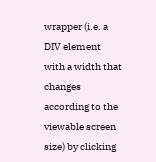wrapper (i.e. a DIV element with a width that changes according to the viewable screen size) by clicking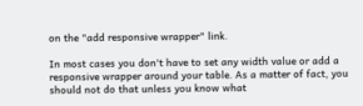on the "add responsive wrapper" link.

In most cases you don't have to set any width value or add a responsive wrapper around your table. As a matter of fact, you should not do that unless you know what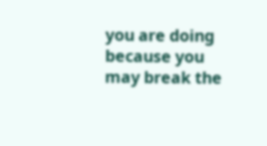you are doing because you may break the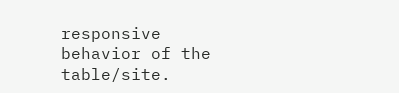responsive behavior of the table/site.